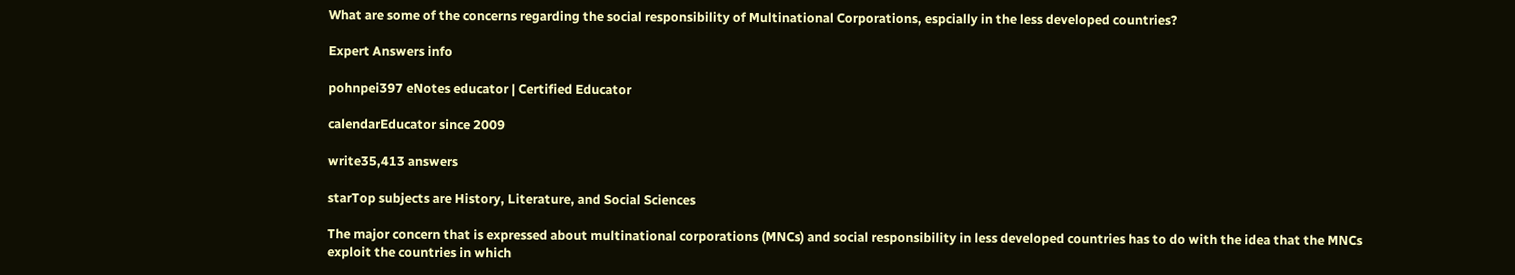What are some of the concerns regarding the social responsibility of Multinational Corporations, espcially in the less developed countries?

Expert Answers info

pohnpei397 eNotes educator | Certified Educator

calendarEducator since 2009

write35,413 answers

starTop subjects are History, Literature, and Social Sciences

The major concern that is expressed about multinational corporations (MNCs) and social responsibility in less developed countries has to do with the idea that the MNCs exploit the countries in which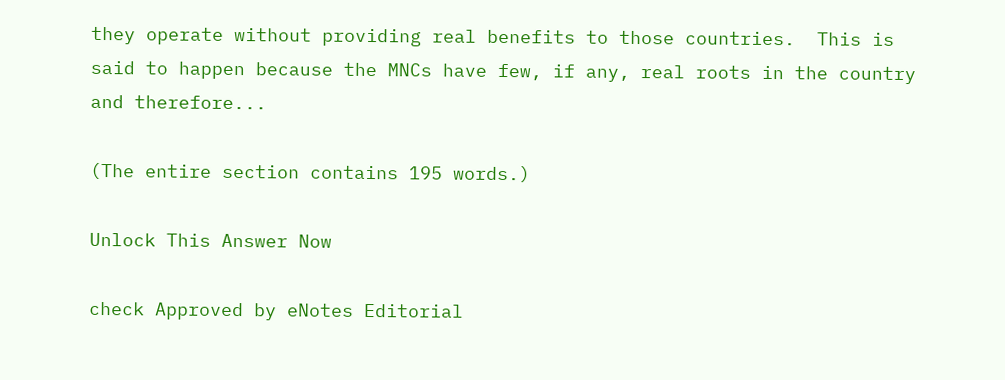they operate without providing real benefits to those countries.  This is said to happen because the MNCs have few, if any, real roots in the country and therefore...

(The entire section contains 195 words.)

Unlock This Answer Now

check Approved by eNotes Editorial